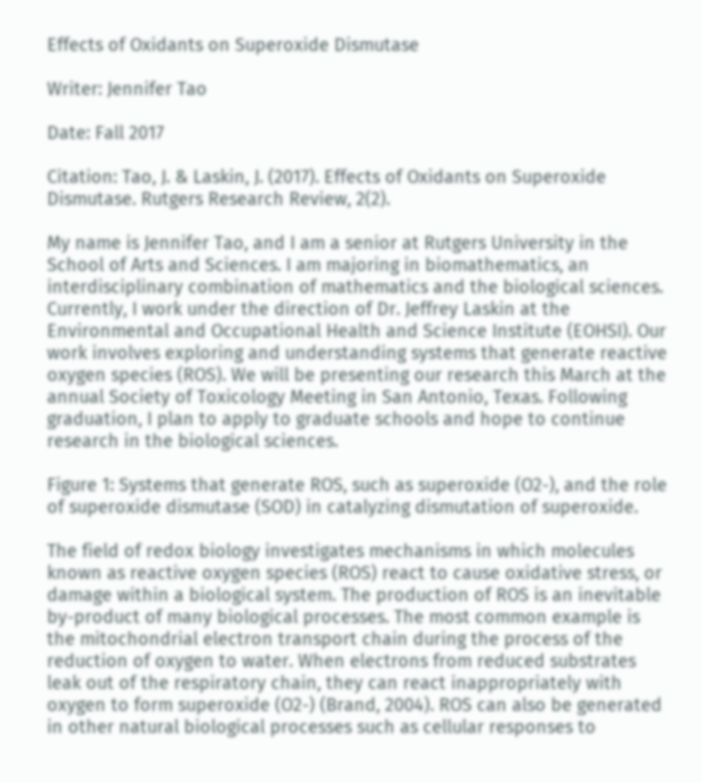Effects of Oxidants on Superoxide Dismutase

Writer: Jennifer Tao

Date: Fall 2017

Citation: Tao, J. & Laskin, J. (2017). Effects of Oxidants on Superoxide Dismutase. Rutgers Research Review, 2(2).

My name is Jennifer Tao, and I am a senior at Rutgers University in the School of Arts and Sciences. I am majoring in biomathematics, an interdisciplinary combination of mathematics and the biological sciences. Currently, I work under the direction of Dr. Jeffrey Laskin at the Environmental and Occupational Health and Science Institute (EOHSI). Our work involves exploring and understanding systems that generate reactive oxygen species (ROS). We will be presenting our research this March at the annual Society of Toxicology Meeting in San Antonio, Texas. Following graduation, I plan to apply to graduate schools and hope to continue research in the biological sciences.

Figure 1: Systems that generate ROS, such as superoxide (O2-), and the role of superoxide dismutase (SOD) in catalyzing dismutation of superoxide.

The field of redox biology investigates mechanisms in which molecules known as reactive oxygen species (ROS) react to cause oxidative stress, or damage within a biological system. The production of ROS is an inevitable by-product of many biological processes. The most common example is the mitochondrial electron transport chain during the process of the reduction of oxygen to water. When electrons from reduced substrates leak out of the respiratory chain, they can react inappropriately with oxygen to form superoxide (O2-) (Brand, 2004). ROS can also be generated in other natural biological processes such as cellular responses to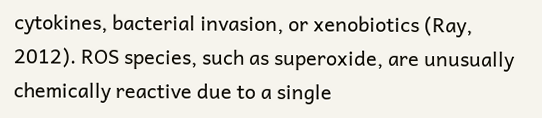cytokines, bacterial invasion, or xenobiotics (Ray, 2012). ROS species, such as superoxide, are unusually chemically reactive due to a single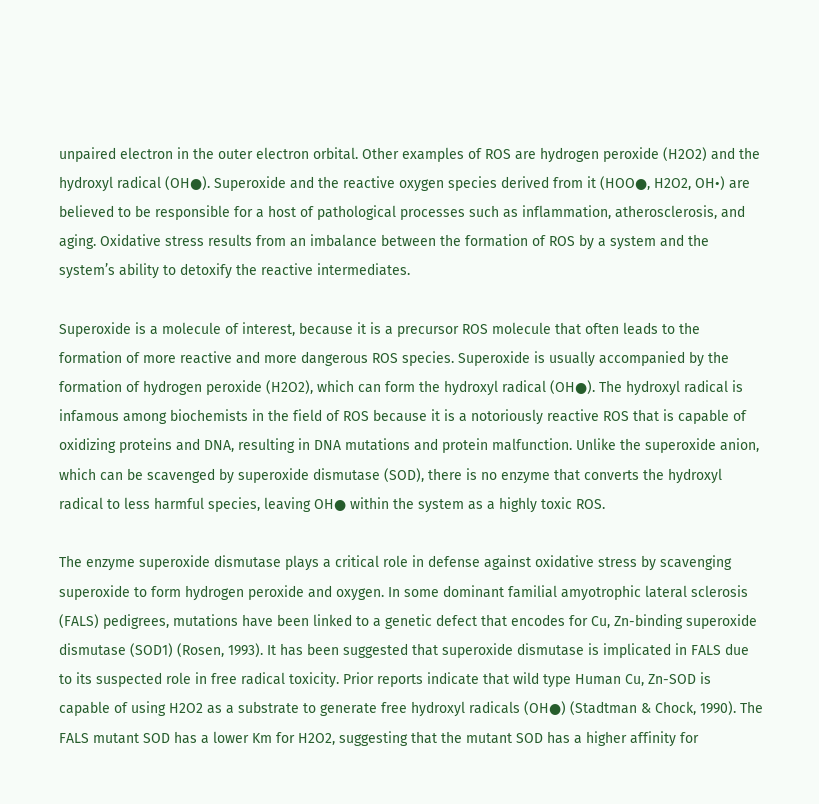unpaired electron in the outer electron orbital. Other examples of ROS are hydrogen peroxide (H2O2) and the hydroxyl radical (OH●). Superoxide and the reactive oxygen species derived from it (HOO●, H2O2, OH•) are believed to be responsible for a host of pathological processes such as inflammation, atherosclerosis, and aging. Oxidative stress results from an imbalance between the formation of ROS by a system and the system’s ability to detoxify the reactive intermediates.

Superoxide is a molecule of interest, because it is a precursor ROS molecule that often leads to the formation of more reactive and more dangerous ROS species. Superoxide is usually accompanied by the formation of hydrogen peroxide (H2O2), which can form the hydroxyl radical (OH●). The hydroxyl radical is infamous among biochemists in the field of ROS because it is a notoriously reactive ROS that is capable of oxidizing proteins and DNA, resulting in DNA mutations and protein malfunction. Unlike the superoxide anion, which can be scavenged by superoxide dismutase (SOD), there is no enzyme that converts the hydroxyl radical to less harmful species, leaving OH● within the system as a highly toxic ROS.

The enzyme superoxide dismutase plays a critical role in defense against oxidative stress by scavenging superoxide to form hydrogen peroxide and oxygen. In some dominant familial amyotrophic lateral sclerosis (FALS) pedigrees, mutations have been linked to a genetic defect that encodes for Cu, Zn-binding superoxide dismutase (SOD1) (Rosen, 1993). It has been suggested that superoxide dismutase is implicated in FALS due to its suspected role in free radical toxicity. Prior reports indicate that wild type Human Cu, Zn-SOD is capable of using H2O2 as a substrate to generate free hydroxyl radicals (OH●) (Stadtman & Chock, 1990). The FALS mutant SOD has a lower Km for H2O2, suggesting that the mutant SOD has a higher affinity for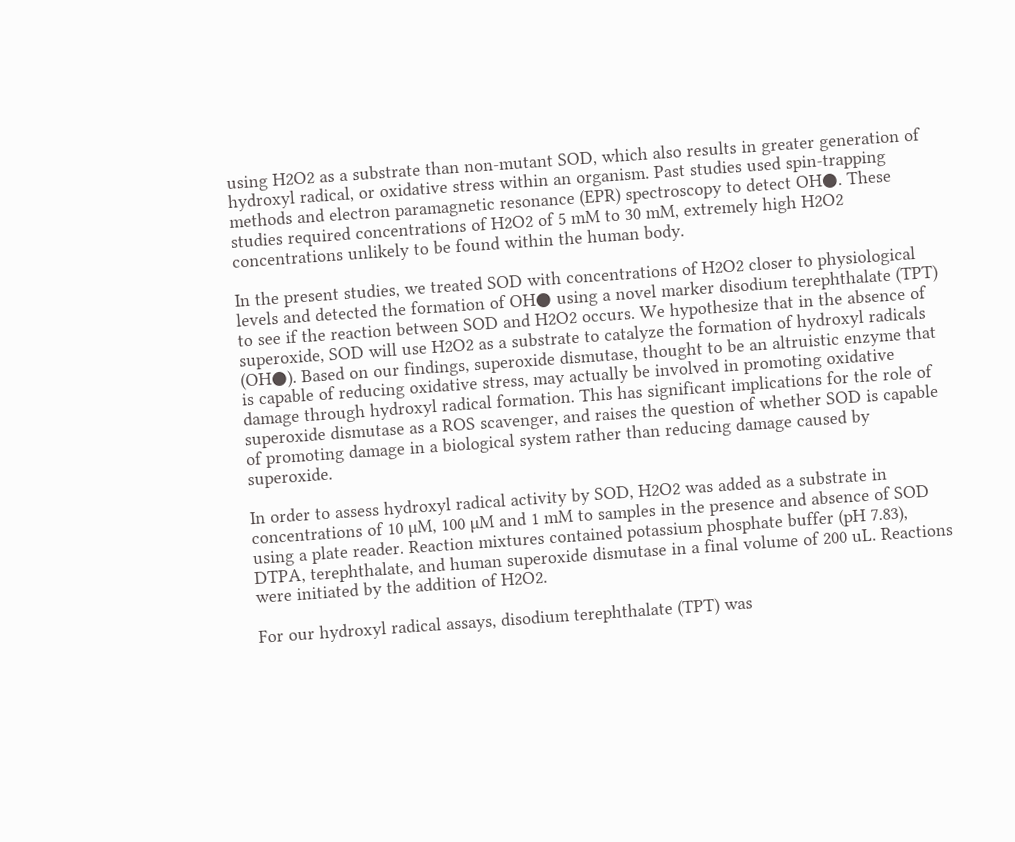using H2O2 as a substrate than non-mutant SOD, which also results in greater generation of hydroxyl radical, or oxidative stress within an organism. Past studies used spin-trapping methods and electron paramagnetic resonance (EPR) spectroscopy to detect OH●. These studies required concentrations of H2O2 of 5 mM to 30 mM, extremely high H2O2 concentrations unlikely to be found within the human body.

In the present studies, we treated SOD with concentrations of H2O2 closer to physiological levels and detected the formation of OH● using a novel marker disodium terephthalate (TPT) to see if the reaction between SOD and H2O2 occurs. We hypothesize that in the absence of superoxide, SOD will use H2O2 as a substrate to catalyze the formation of hydroxyl radicals (OH●). Based on our findings, superoxide dismutase, thought to be an altruistic enzyme that is capable of reducing oxidative stress, may actually be involved in promoting oxidative damage through hydroxyl radical formation. This has significant implications for the role of superoxide dismutase as a ROS scavenger, and raises the question of whether SOD is capable of promoting damage in a biological system rather than reducing damage caused by superoxide.

In order to assess hydroxyl radical activity by SOD, H2O2 was added as a substrate in concentrations of 10 µM, 100 µM and 1 mM to samples in the presence and absence of SOD using a plate reader. Reaction mixtures contained potassium phosphate buffer (pH 7.83), DTPA, terephthalate, and human superoxide dismutase in a final volume of 200 uL. Reactions were initiated by the addition of H2O2.

For our hydroxyl radical assays, disodium terephthalate (TPT) was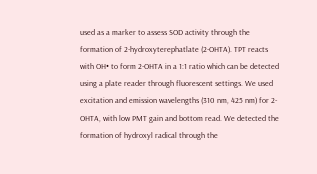used as a marker to assess SOD activity through the formation of 2-hydroxyterephatlate (2-OHTA). TPT reacts with OH• to form 2-OHTA in a 1:1 ratio which can be detected using a plate reader through fluorescent settings. We used excitation and emission wavelengths (310 nm, 425 nm) for 2-OHTA, with low PMT gain and bottom read. We detected the formation of hydroxyl radical through the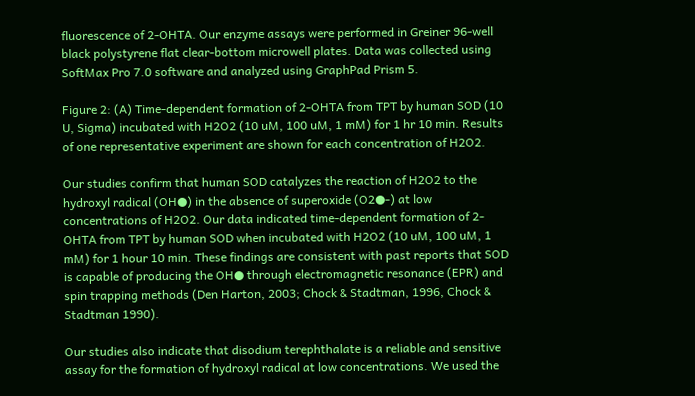fluorescence of 2-OHTA. Our enzyme assays were performed in Greiner 96-well black polystyrene flat clear-bottom microwell plates. Data was collected using SoftMax Pro 7.0 software and analyzed using GraphPad Prism 5.

Figure 2: (A) Time-dependent formation of 2-OHTA from TPT by human SOD (10 U, Sigma) incubated with H2O2 (10 uM, 100 uM, 1 mM) for 1 hr 10 min. Results of one representative experiment are shown for each concentration of H2O2.

Our studies confirm that human SOD catalyzes the reaction of H2O2 to the hydroxyl radical (OH●) in the absence of superoxide (O2●-) at low concentrations of H2O2. Our data indicated time-dependent formation of 2-OHTA from TPT by human SOD when incubated with H2O2 (10 uM, 100 uM, 1 mM) for 1 hour 10 min. These findings are consistent with past reports that SOD is capable of producing the OH● through electromagnetic resonance (EPR) and spin trapping methods (Den Harton, 2003; Chock & Stadtman, 1996, Chock & Stadtman 1990).

Our studies also indicate that disodium terephthalate is a reliable and sensitive assay for the formation of hydroxyl radical at low concentrations. We used the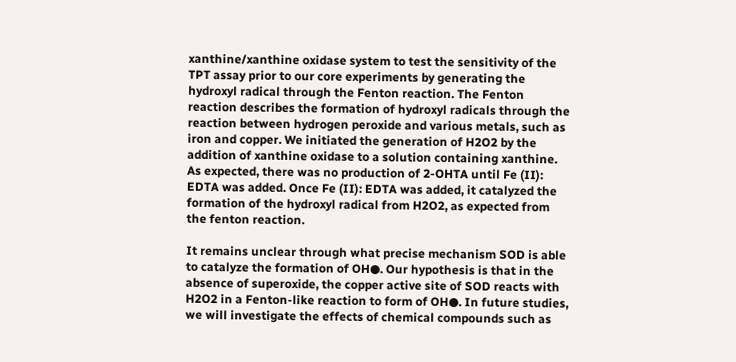xanthine/xanthine oxidase system to test the sensitivity of the TPT assay prior to our core experiments by generating the hydroxyl radical through the Fenton reaction. The Fenton reaction describes the formation of hydroxyl radicals through the reaction between hydrogen peroxide and various metals, such as iron and copper. We initiated the generation of H2O2 by the addition of xanthine oxidase to a solution containing xanthine. As expected, there was no production of 2-OHTA until Fe (II): EDTA was added. Once Fe (II): EDTA was added, it catalyzed the formation of the hydroxyl radical from H2O2, as expected from the fenton reaction.

It remains unclear through what precise mechanism SOD is able to catalyze the formation of OH●. Our hypothesis is that in the absence of superoxide, the copper active site of SOD reacts with H2O2 in a Fenton-like reaction to form of OH●. In future studies, we will investigate the effects of chemical compounds such as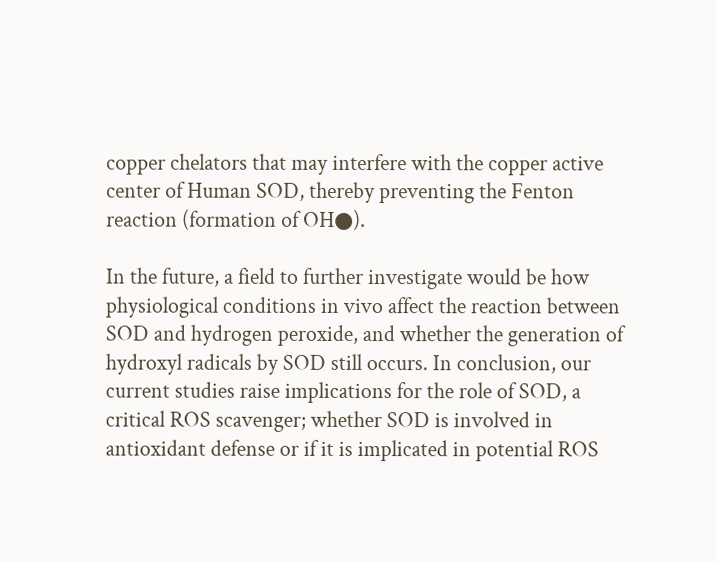copper chelators that may interfere with the copper active center of Human SOD, thereby preventing the Fenton reaction (formation of OH●).

In the future, a field to further investigate would be how physiological conditions in vivo affect the reaction between SOD and hydrogen peroxide, and whether the generation of hydroxyl radicals by SOD still occurs. In conclusion, our current studies raise implications for the role of SOD, a critical ROS scavenger; whether SOD is involved in antioxidant defense or if it is implicated in potential ROS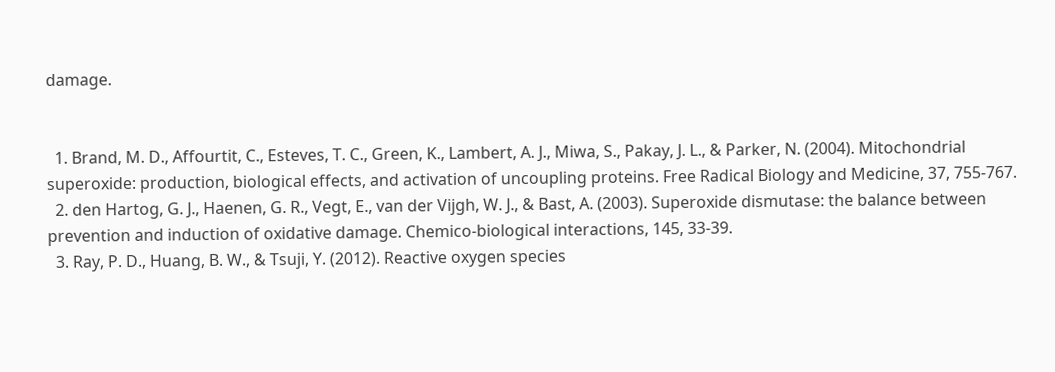damage.


  1. Brand, M. D., Affourtit, C., Esteves, T. C., Green, K., Lambert, A. J., Miwa, S., Pakay, J. L., & Parker, N. (2004). Mitochondrial superoxide: production, biological effects, and activation of uncoupling proteins. Free Radical Biology and Medicine, 37, 755-767.
  2. den Hartog, G. J., Haenen, G. R., Vegt, E., van der Vijgh, W. J., & Bast, A. (2003). Superoxide dismutase: the balance between prevention and induction of oxidative damage. Chemico-biological interactions, 145, 33-39.
  3. Ray, P. D., Huang, B. W., & Tsuji, Y. (2012). Reactive oxygen species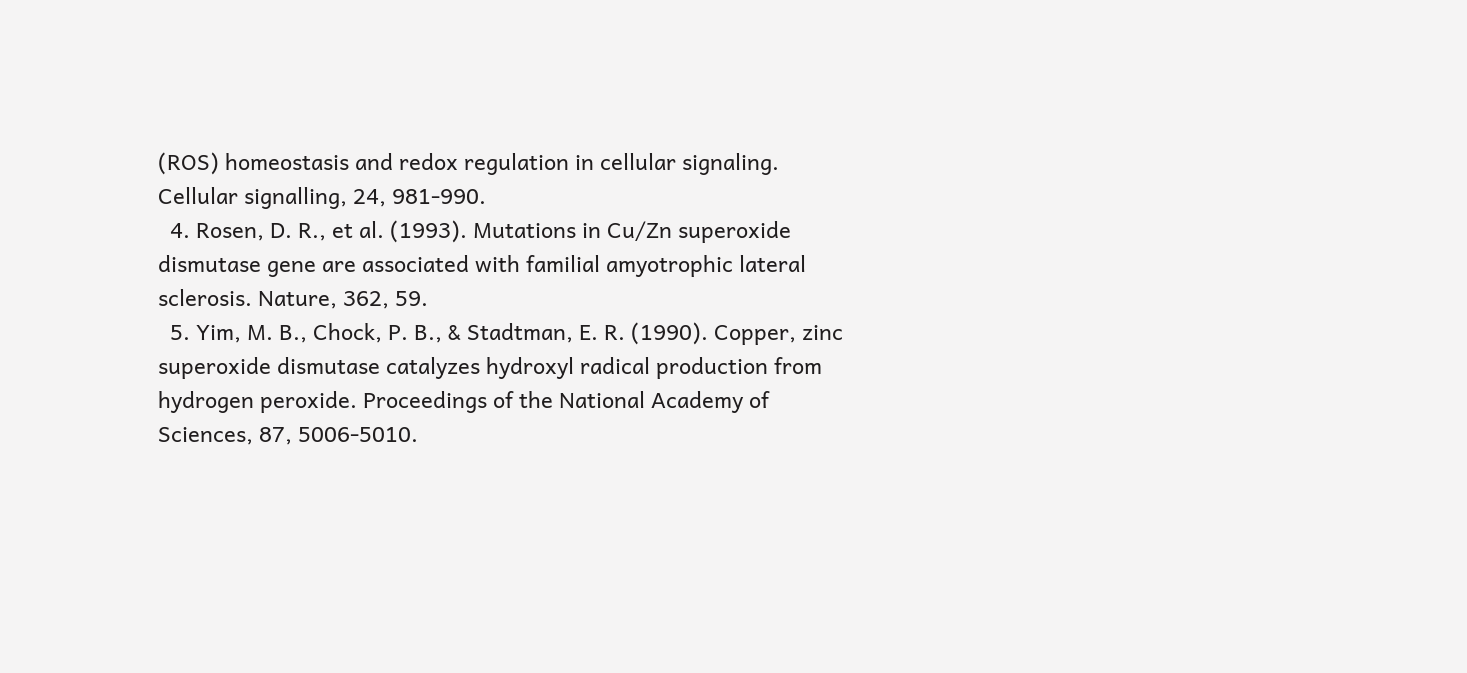(ROS) homeostasis and redox regulation in cellular signaling. Cellular signalling, 24, 981-990.
  4. Rosen, D. R., et al. (1993). Mutations in Cu/Zn superoxide dismutase gene are associated with familial amyotrophic lateral sclerosis. Nature, 362, 59.
  5. Yim, M. B., Chock, P. B., & Stadtman, E. R. (1990). Copper, zinc superoxide dismutase catalyzes hydroxyl radical production from hydrogen peroxide. Proceedings of the National Academy of Sciences, 87, 5006-5010.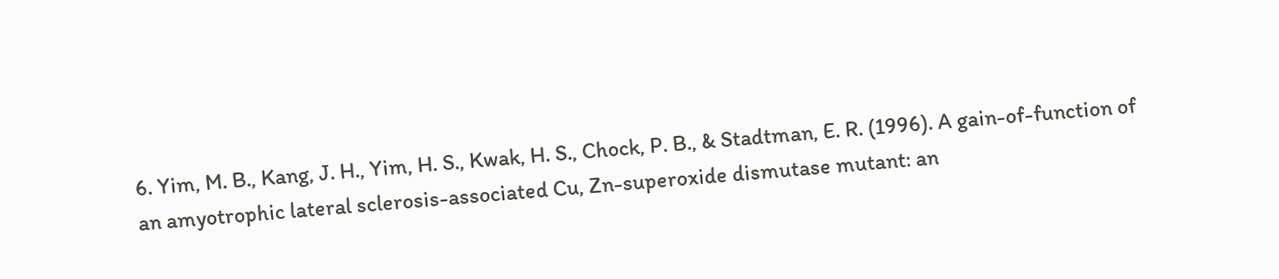6. Yim, M. B., Kang, J. H., Yim, H. S., Kwak, H. S., Chock, P. B., & Stadtman, E. R. (1996). A gain-of-function of an amyotrophic lateral sclerosis-associated Cu, Zn-superoxide dismutase mutant: an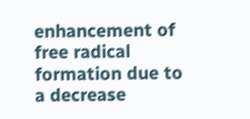enhancement of free radical formation due to a decrease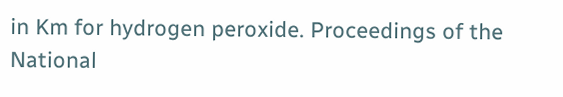in Km for hydrogen peroxide. Proceedings of the National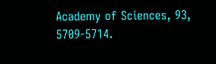Academy of Sciences, 93, 5709-5714.